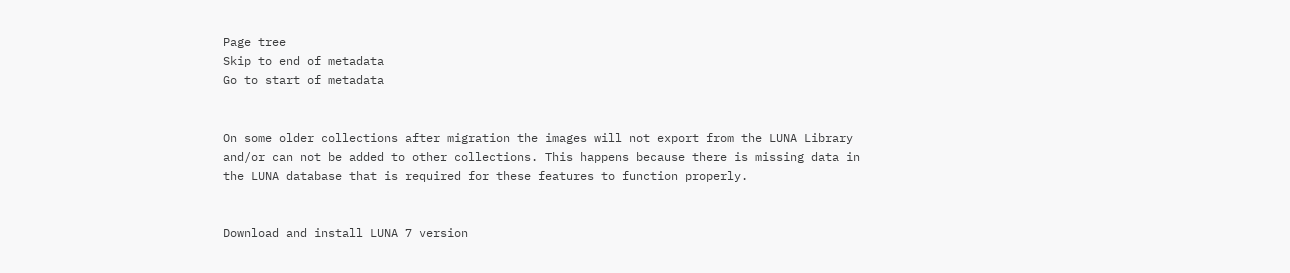Page tree
Skip to end of metadata
Go to start of metadata


On some older collections after migration the images will not export from the LUNA Library and/or can not be added to other collections. This happens because there is missing data in the LUNA database that is required for these features to function properly.


Download and install LUNA 7 version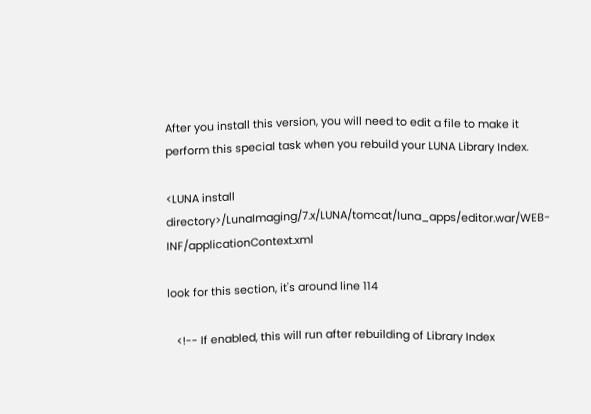After you install this version, you will need to edit a file to make it perform this special task when you rebuild your LUNA Library Index.

<LUNA install directory>/LunaImaging/7.x/LUNA/tomcat/luna_apps/editor.war/WEB-INF/applicationContext.xml

look for this section, it's around line 114

   <!-- If enabled, this will run after rebuilding of Library Index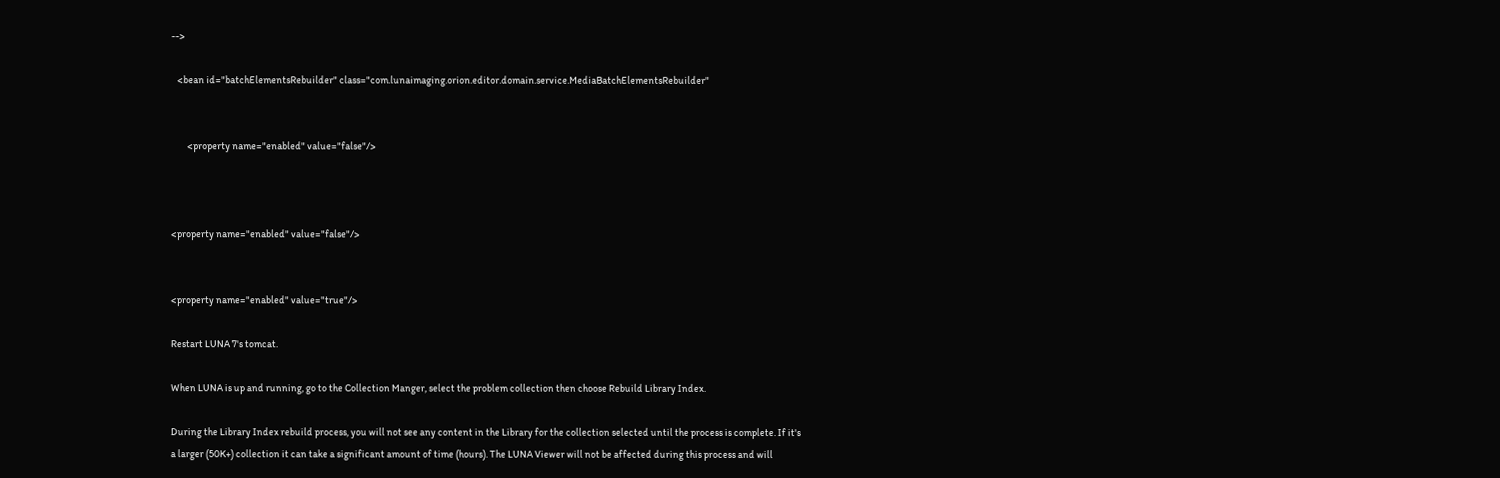-->

   <bean id="batchElementsRebuilder" class="com.lunaimaging.orion.editor.domain.service.MediaBatchElementsRebuilder"


        <property name="enabled" value="false"/>



<property name="enabled" value="false"/>


<property name="enabled" value="true"/>

Restart LUNA 7's tomcat.

When LUNA is up and running, go to the Collection Manger, select the problem collection then choose Rebuild Library Index.

During the Library Index rebuild process, you will not see any content in the Library for the collection selected until the process is complete. If it's a larger (50K+) collection it can take a significant amount of time (hours). The LUNA Viewer will not be affected during this process and will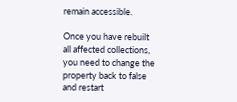remain accessible.

Once you have rebuilt all affected collections, you need to change the property back to false and restart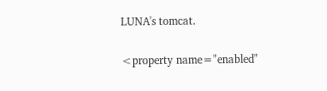LUNA's tomcat.

<property name="enabled"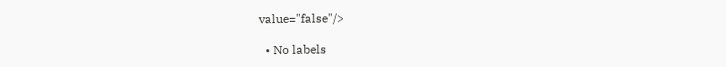value="false"/>

  • No labels